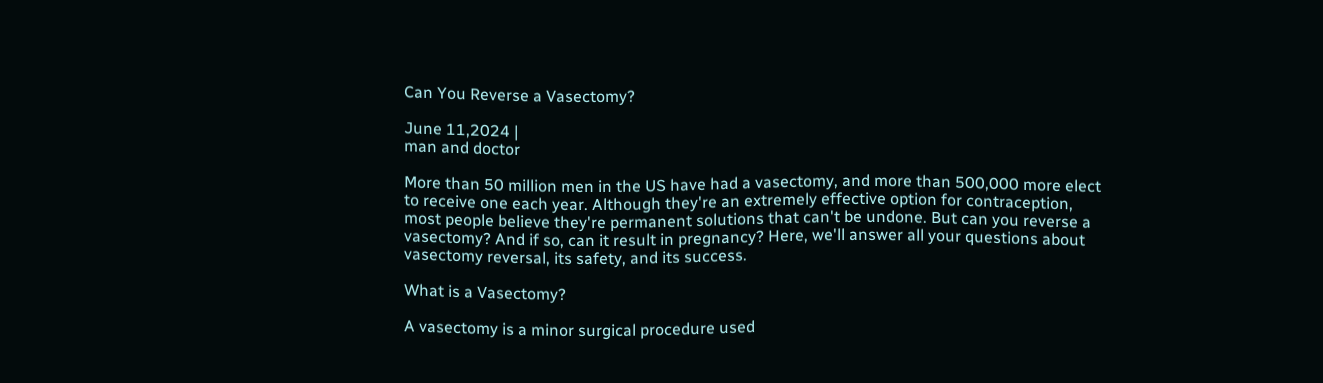Can You Reverse a Vasectomy?

June 11,2024 |
man and doctor

More than 50 million men in the US have had a vasectomy, and more than 500,000 more elect to receive one each year. Although they're an extremely effective option for contraception, most people believe they're permanent solutions that can't be undone. But can you reverse a vasectomy? And if so, can it result in pregnancy? Here, we'll answer all your questions about vasectomy reversal, its safety, and its success.

What is a Vasectomy?

A vasectomy is a minor surgical procedure used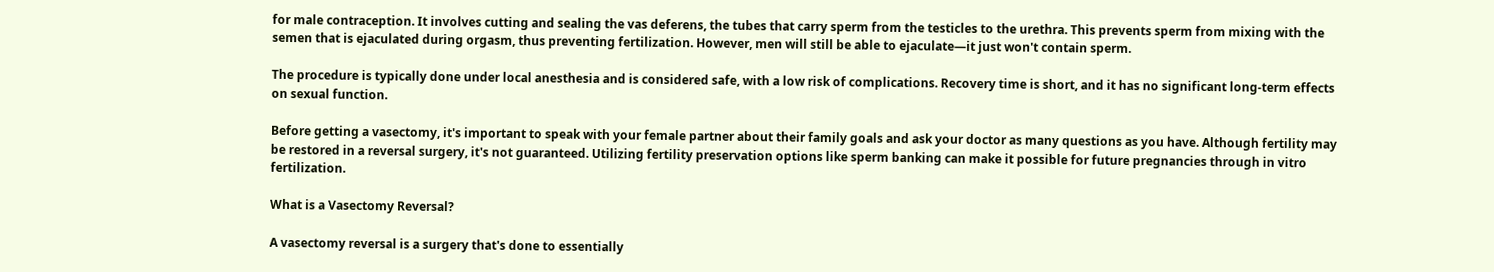for male contraception. It involves cutting and sealing the vas deferens, the tubes that carry sperm from the testicles to the urethra. This prevents sperm from mixing with the semen that is ejaculated during orgasm, thus preventing fertilization. However, men will still be able to ejaculate—it just won't contain sperm.

The procedure is typically done under local anesthesia and is considered safe, with a low risk of complications. Recovery time is short, and it has no significant long-term effects on sexual function.

Before getting a vasectomy, it's important to speak with your female partner about their family goals and ask your doctor as many questions as you have. Although fertility may be restored in a reversal surgery, it's not guaranteed. Utilizing fertility preservation options like sperm banking can make it possible for future pregnancies through in vitro fertilization.

What is a Vasectomy Reversal?

A vasectomy reversal is a surgery that's done to essentially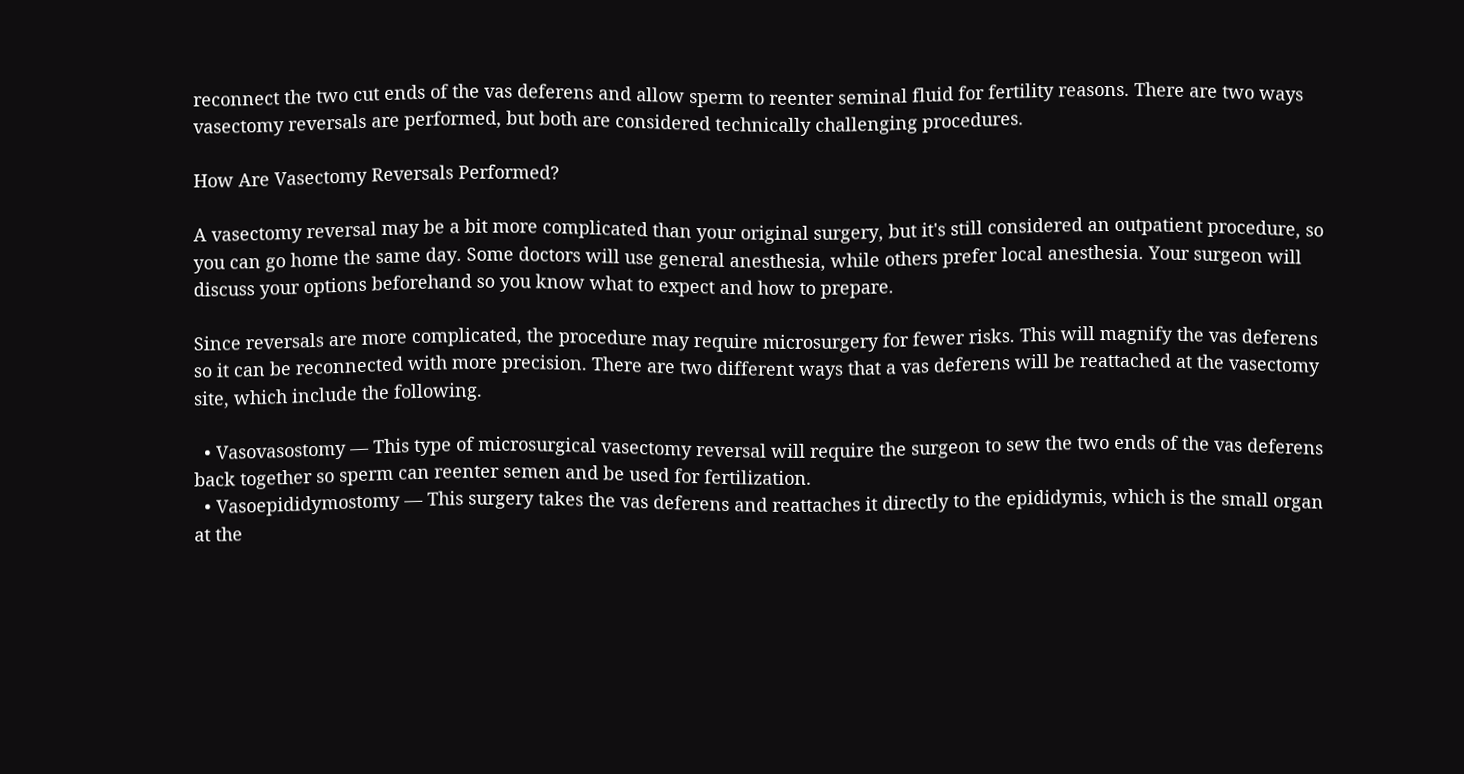reconnect the two cut ends of the vas deferens and allow sperm to reenter seminal fluid for fertility reasons. There are two ways vasectomy reversals are performed, but both are considered technically challenging procedures.

How Are Vasectomy Reversals Performed?

A vasectomy reversal may be a bit more complicated than your original surgery, but it's still considered an outpatient procedure, so you can go home the same day. Some doctors will use general anesthesia, while others prefer local anesthesia. Your surgeon will discuss your options beforehand so you know what to expect and how to prepare.

Since reversals are more complicated, the procedure may require microsurgery for fewer risks. This will magnify the vas deferens so it can be reconnected with more precision. There are two different ways that a vas deferens will be reattached at the vasectomy site, which include the following.

  • Vasovasostomy — This type of microsurgical vasectomy reversal will require the surgeon to sew the two ends of the vas deferens back together so sperm can reenter semen and be used for fertilization.
  • Vasoepididymostomy — This surgery takes the vas deferens and reattaches it directly to the epididymis, which is the small organ at the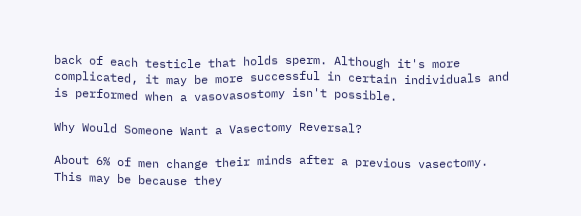back of each testicle that holds sperm. Although it's more complicated, it may be more successful in certain individuals and is performed when a vasovasostomy isn't possible.

Why Would Someone Want a Vasectomy Reversal?

About 6% of men change their minds after a previous vasectomy. This may be because they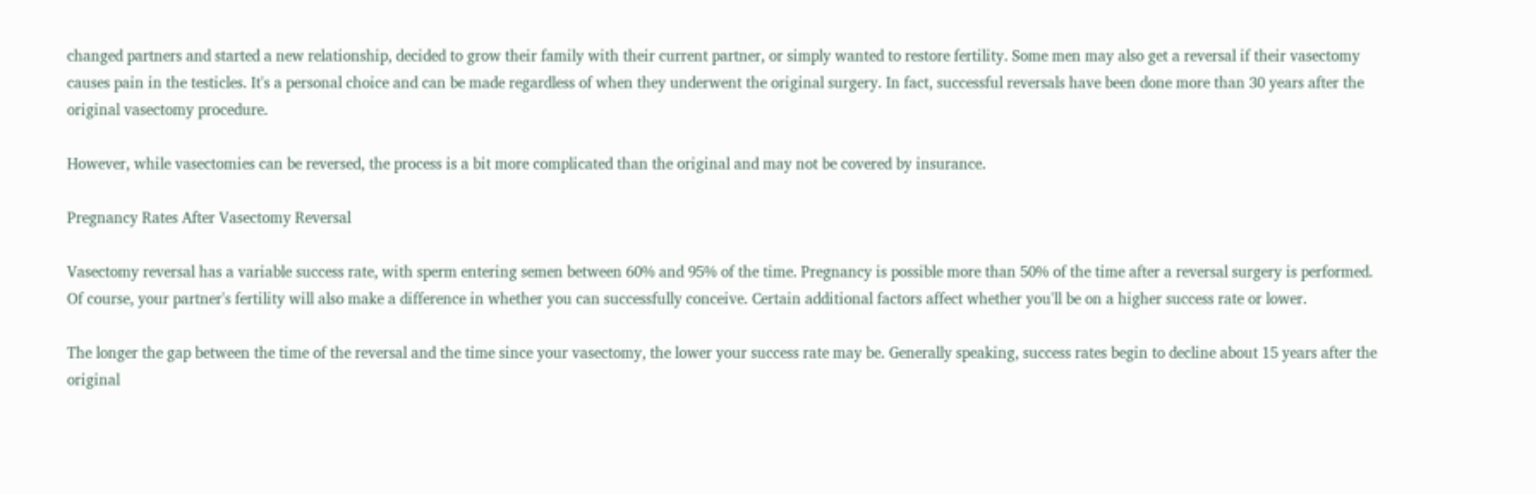changed partners and started a new relationship, decided to grow their family with their current partner, or simply wanted to restore fertility. Some men may also get a reversal if their vasectomy causes pain in the testicles. It's a personal choice and can be made regardless of when they underwent the original surgery. In fact, successful reversals have been done more than 30 years after the original vasectomy procedure.

However, while vasectomies can be reversed, the process is a bit more complicated than the original and may not be covered by insurance.

Pregnancy Rates After Vasectomy Reversal

Vasectomy reversal has a variable success rate, with sperm entering semen between 60% and 95% of the time. Pregnancy is possible more than 50% of the time after a reversal surgery is performed. Of course, your partner's fertility will also make a difference in whether you can successfully conceive. Certain additional factors affect whether you'll be on a higher success rate or lower.

The longer the gap between the time of the reversal and the time since your vasectomy, the lower your success rate may be. Generally speaking, success rates begin to decline about 15 years after the original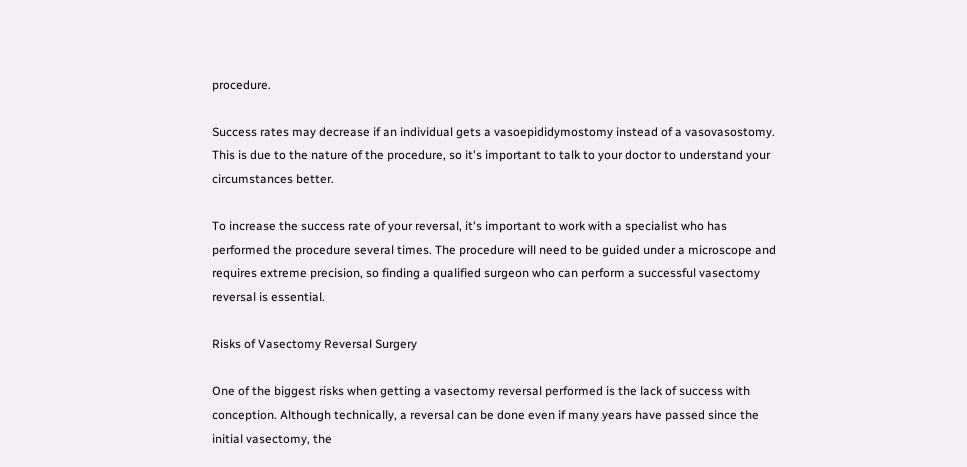procedure.

Success rates may decrease if an individual gets a vasoepididymostomy instead of a vasovasostomy. This is due to the nature of the procedure, so it's important to talk to your doctor to understand your circumstances better.

To increase the success rate of your reversal, it's important to work with a specialist who has performed the procedure several times. The procedure will need to be guided under a microscope and requires extreme precision, so finding a qualified surgeon who can perform a successful vasectomy reversal is essential.

Risks of Vasectomy Reversal Surgery

One of the biggest risks when getting a vasectomy reversal performed is the lack of success with conception. Although technically, a reversal can be done even if many years have passed since the initial vasectomy, the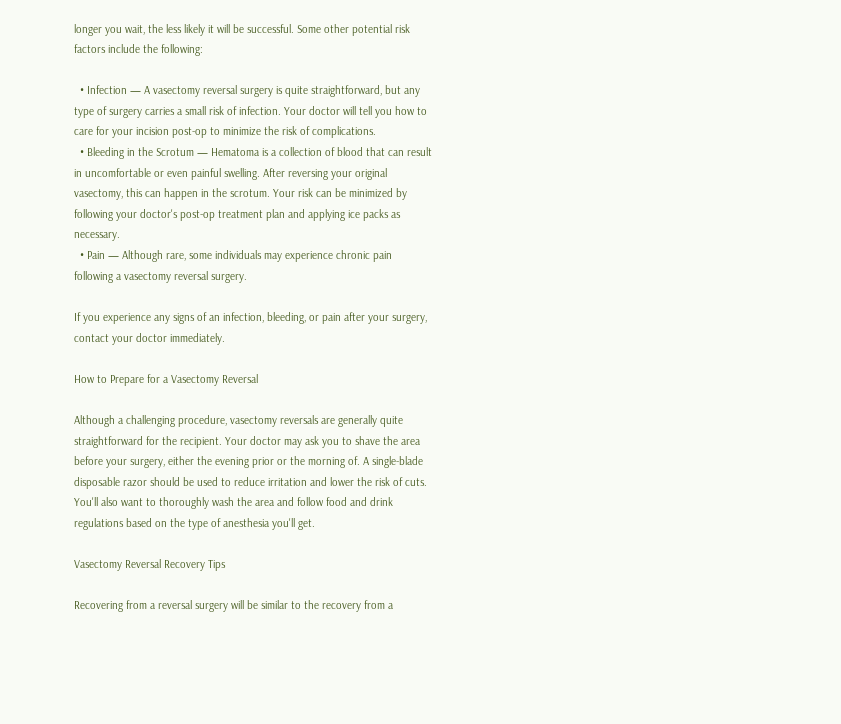longer you wait, the less likely it will be successful. Some other potential risk factors include the following:

  • Infection — A vasectomy reversal surgery is quite straightforward, but any type of surgery carries a small risk of infection. Your doctor will tell you how to care for your incision post-op to minimize the risk of complications.
  • Bleeding in the Scrotum — Hematoma is a collection of blood that can result in uncomfortable or even painful swelling. After reversing your original vasectomy, this can happen in the scrotum. Your risk can be minimized by following your doctor's post-op treatment plan and applying ice packs as necessary.
  • Pain — Although rare, some individuals may experience chronic pain following a vasectomy reversal surgery.

If you experience any signs of an infection, bleeding, or pain after your surgery, contact your doctor immediately.

How to Prepare for a Vasectomy Reversal

Although a challenging procedure, vasectomy reversals are generally quite straightforward for the recipient. Your doctor may ask you to shave the area before your surgery, either the evening prior or the morning of. A single-blade disposable razor should be used to reduce irritation and lower the risk of cuts. You'll also want to thoroughly wash the area and follow food and drink regulations based on the type of anesthesia you'll get.

Vasectomy Reversal Recovery Tips

Recovering from a reversal surgery will be similar to the recovery from a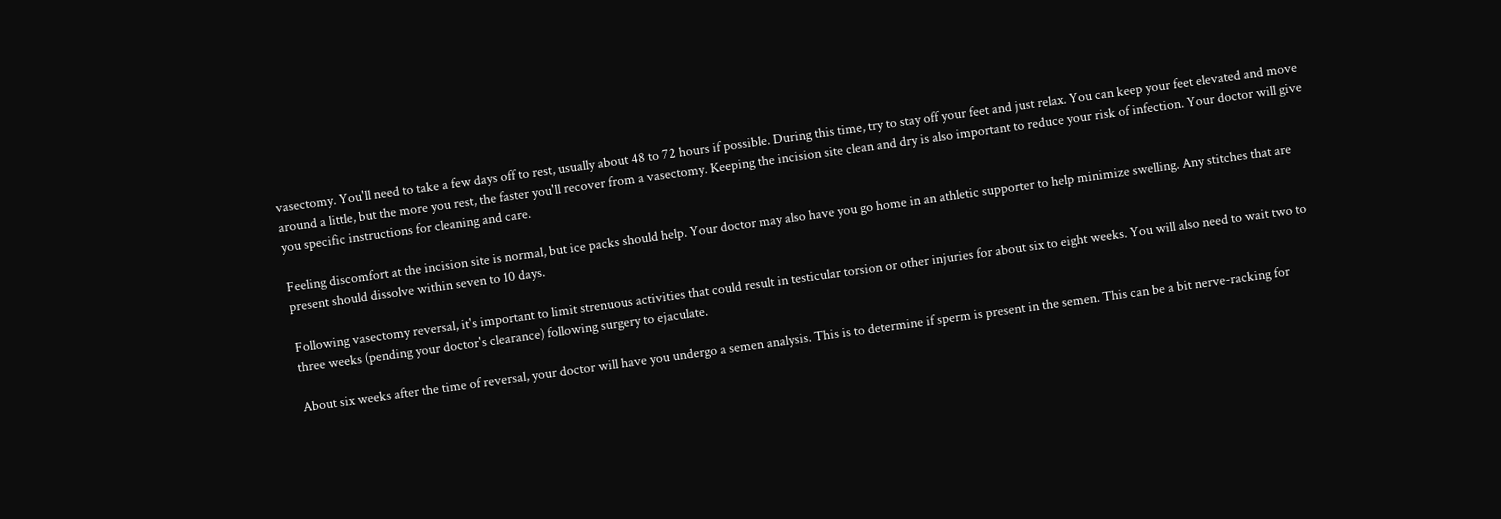vasectomy. You'll need to take a few days off to rest, usually about 48 to 72 hours if possible. During this time, try to stay off your feet and just relax. You can keep your feet elevated and move around a little, but the more you rest, the faster you'll recover from a vasectomy. Keeping the incision site clean and dry is also important to reduce your risk of infection. Your doctor will give you specific instructions for cleaning and care.

Feeling discomfort at the incision site is normal, but ice packs should help. Your doctor may also have you go home in an athletic supporter to help minimize swelling. Any stitches that are present should dissolve within seven to 10 days.

Following vasectomy reversal, it's important to limit strenuous activities that could result in testicular torsion or other injuries for about six to eight weeks. You will also need to wait two to three weeks (pending your doctor's clearance) following surgery to ejaculate.

About six weeks after the time of reversal, your doctor will have you undergo a semen analysis. This is to determine if sperm is present in the semen. This can be a bit nerve-racking for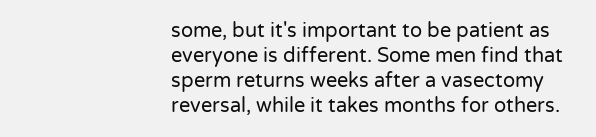some, but it's important to be patient as everyone is different. Some men find that sperm returns weeks after a vasectomy reversal, while it takes months for others.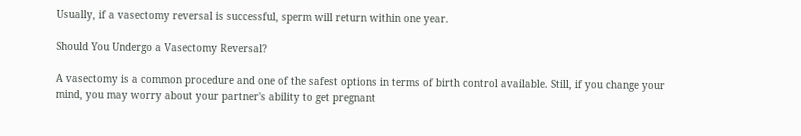Usually, if a vasectomy reversal is successful, sperm will return within one year.

Should You Undergo a Vasectomy Reversal?

A vasectomy is a common procedure and one of the safest options in terms of birth control available. Still, if you change your mind, you may worry about your partner's ability to get pregnant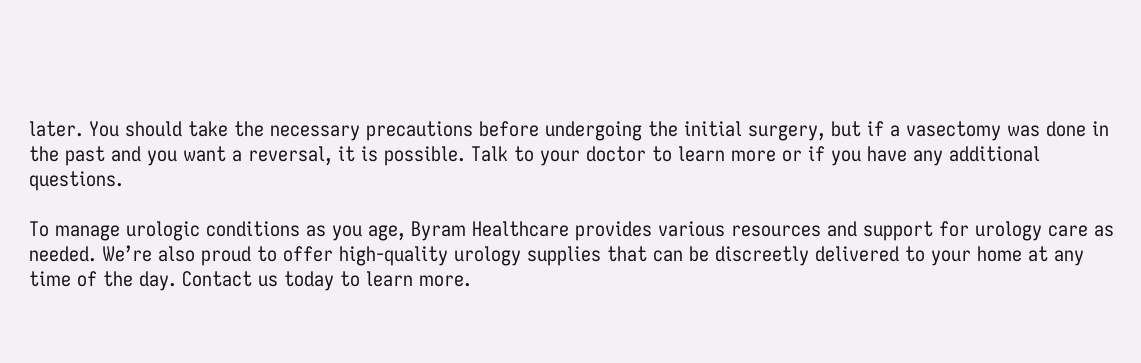later. You should take the necessary precautions before undergoing the initial surgery, but if a vasectomy was done in the past and you want a reversal, it is possible. Talk to your doctor to learn more or if you have any additional questions.

To manage urologic conditions as you age, Byram Healthcare provides various resources and support for urology care as needed. We’re also proud to offer high-quality urology supplies that can be discreetly delivered to your home at any time of the day. Contact us today to learn more.